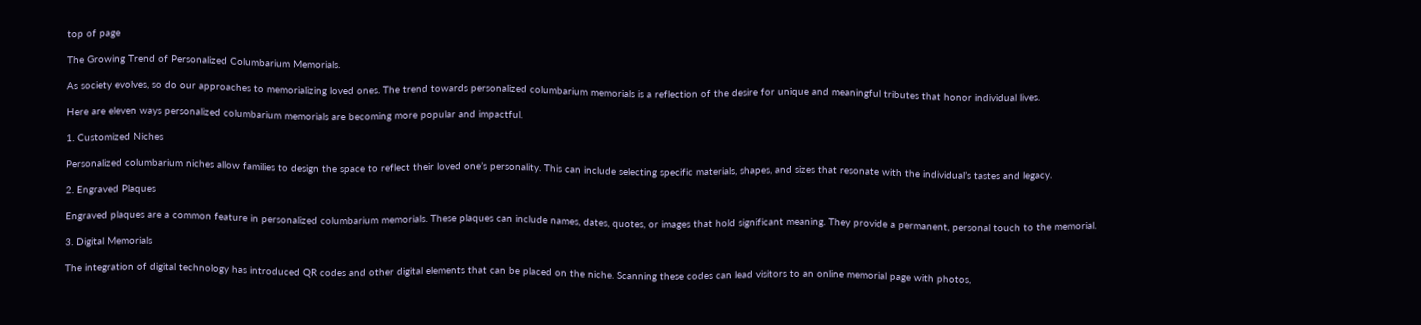top of page

The Growing Trend of Personalized Columbarium Memorials.

As society evolves, so do our approaches to memorializing loved ones. The trend towards personalized columbarium memorials is a reflection of the desire for unique and meaningful tributes that honor individual lives.

Here are eleven ways personalized columbarium memorials are becoming more popular and impactful.

1. Customized Niches

Personalized columbarium niches allow families to design the space to reflect their loved one’s personality. This can include selecting specific materials, shapes, and sizes that resonate with the individual’s tastes and legacy.

2. Engraved Plaques

Engraved plaques are a common feature in personalized columbarium memorials. These plaques can include names, dates, quotes, or images that hold significant meaning. They provide a permanent, personal touch to the memorial.

3. Digital Memorials

The integration of digital technology has introduced QR codes and other digital elements that can be placed on the niche. Scanning these codes can lead visitors to an online memorial page with photos,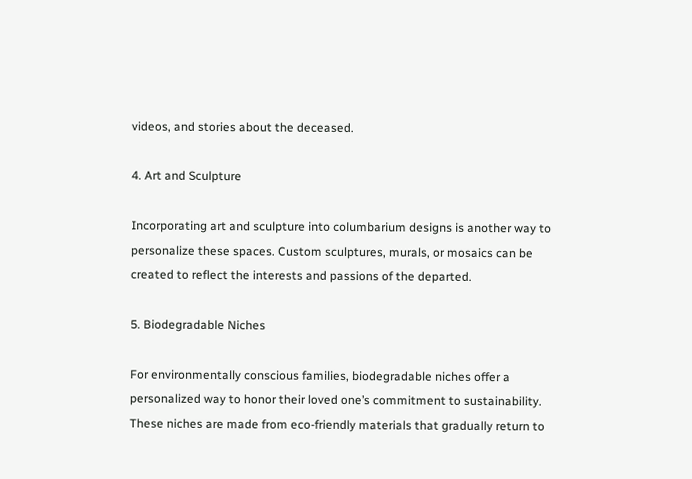videos, and stories about the deceased.

4. Art and Sculpture

Incorporating art and sculpture into columbarium designs is another way to personalize these spaces. Custom sculptures, murals, or mosaics can be created to reflect the interests and passions of the departed.

5. Biodegradable Niches

For environmentally conscious families, biodegradable niches offer a personalized way to honor their loved one’s commitment to sustainability. These niches are made from eco-friendly materials that gradually return to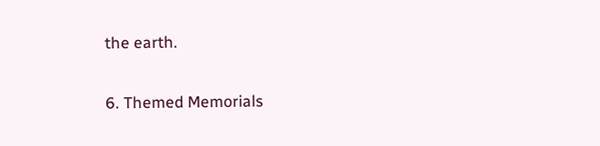the earth.

6. Themed Memorials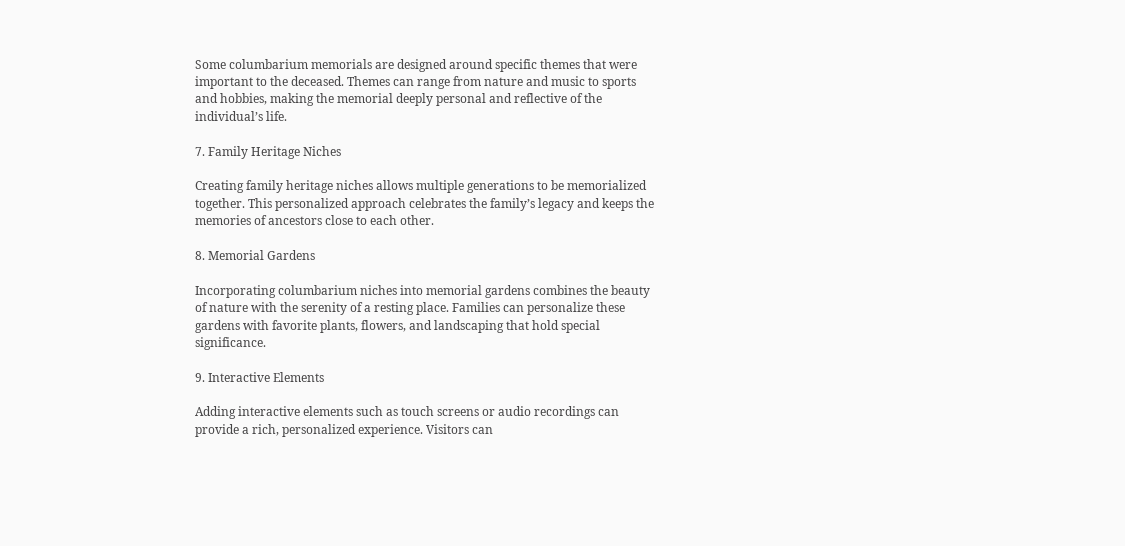Some columbarium memorials are designed around specific themes that were important to the deceased. Themes can range from nature and music to sports and hobbies, making the memorial deeply personal and reflective of the individual’s life.

7. Family Heritage Niches

Creating family heritage niches allows multiple generations to be memorialized together. This personalized approach celebrates the family’s legacy and keeps the memories of ancestors close to each other.

8. Memorial Gardens

Incorporating columbarium niches into memorial gardens combines the beauty of nature with the serenity of a resting place. Families can personalize these gardens with favorite plants, flowers, and landscaping that hold special significance.

9. Interactive Elements

Adding interactive elements such as touch screens or audio recordings can provide a rich, personalized experience. Visitors can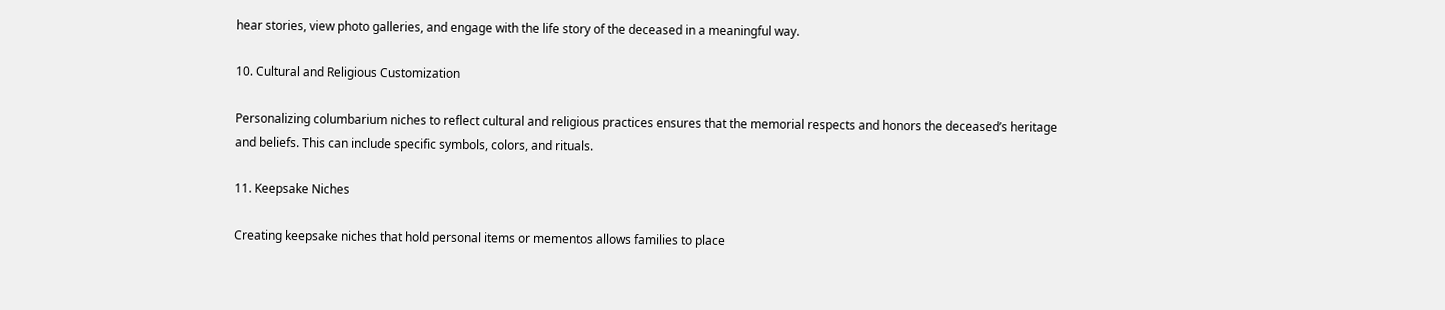hear stories, view photo galleries, and engage with the life story of the deceased in a meaningful way.

10. Cultural and Religious Customization

Personalizing columbarium niches to reflect cultural and religious practices ensures that the memorial respects and honors the deceased’s heritage and beliefs. This can include specific symbols, colors, and rituals.

11. Keepsake Niches

Creating keepsake niches that hold personal items or mementos allows families to place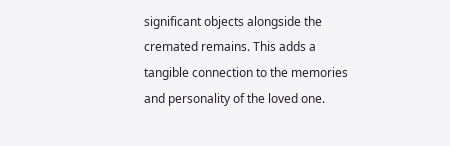significant objects alongside the cremated remains. This adds a tangible connection to the memories and personality of the loved one.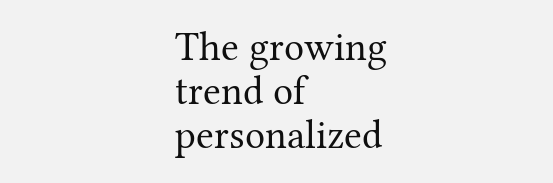The growing trend of personalized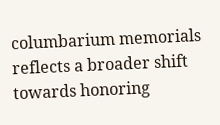columbarium memorials reflects a broader shift towards honoring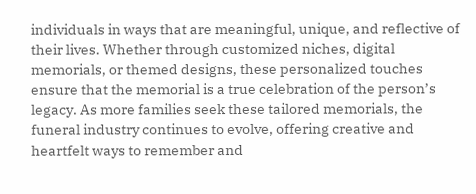individuals in ways that are meaningful, unique, and reflective of their lives. Whether through customized niches, digital memorials, or themed designs, these personalized touches ensure that the memorial is a true celebration of the person’s legacy. As more families seek these tailored memorials, the funeral industry continues to evolve, offering creative and heartfelt ways to remember and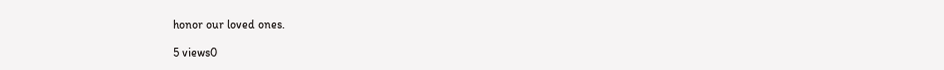honor our loved ones.

5 views0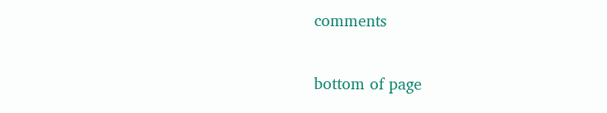comments


bottom of page